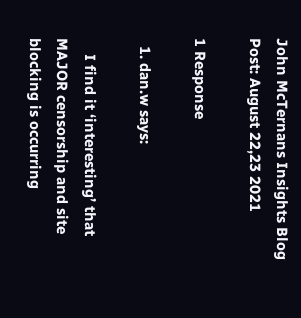John McTernans Insights Blog Post: August 22,23 2021

1 Response

  1. dan.w says:

    I find it ‘interesting’ that MAJOR censorship and site blocking is occurring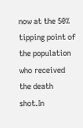now at the 50% tipping point of the population who received the death shot.In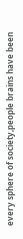every sphere of society,people brains have been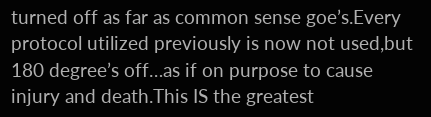turned off as far as common sense goe’s.Every protocol utilized previously is now not used,but 180 degree’s off…as if on purpose to cause injury and death.This IS the greatest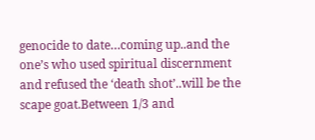genocide to date…coming up..and the one’s who used spiritual discernment and refused the ‘death shot’..will be the scape goat.Between 1/3 and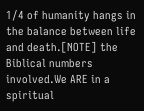1/4 of humanity hangs in the balance between life and death.[NOTE] the Biblical numbers involved.We ARE in a spiritual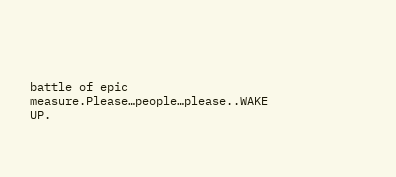battle of epic measure.Please…people…please..WAKE UP.